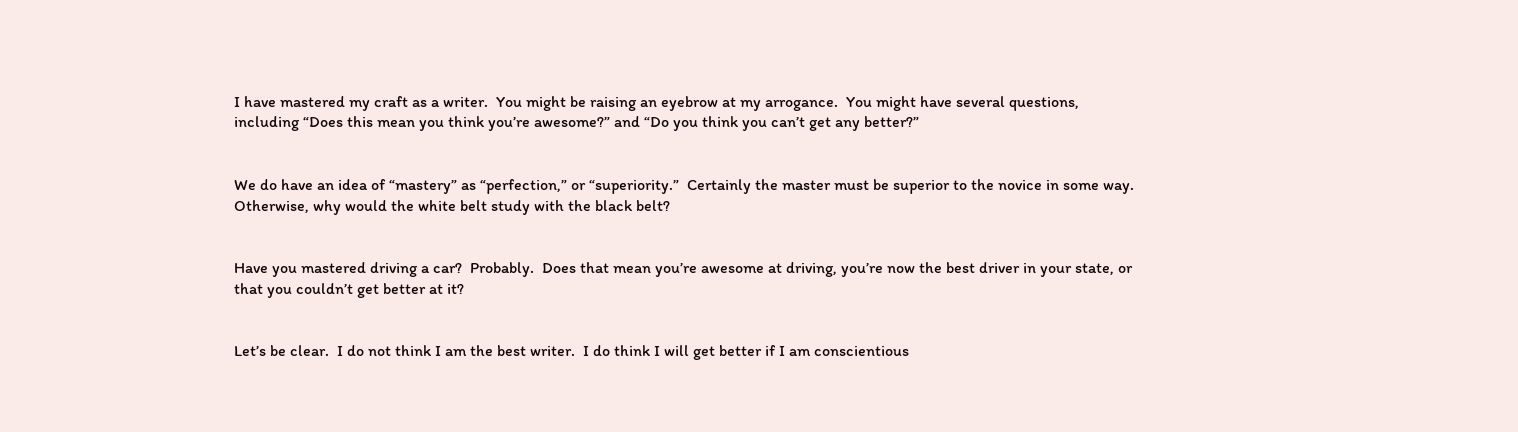I have mastered my craft as a writer.  You might be raising an eyebrow at my arrogance.  You might have several questions, including “Does this mean you think you’re awesome?” and “Do you think you can’t get any better?”


We do have an idea of “mastery” as “perfection,” or “superiority.”  Certainly the master must be superior to the novice in some way.  Otherwise, why would the white belt study with the black belt?


Have you mastered driving a car?  Probably.  Does that mean you’re awesome at driving, you’re now the best driver in your state, or that you couldn’t get better at it?


Let’s be clear.  I do not think I am the best writer.  I do think I will get better if I am conscientious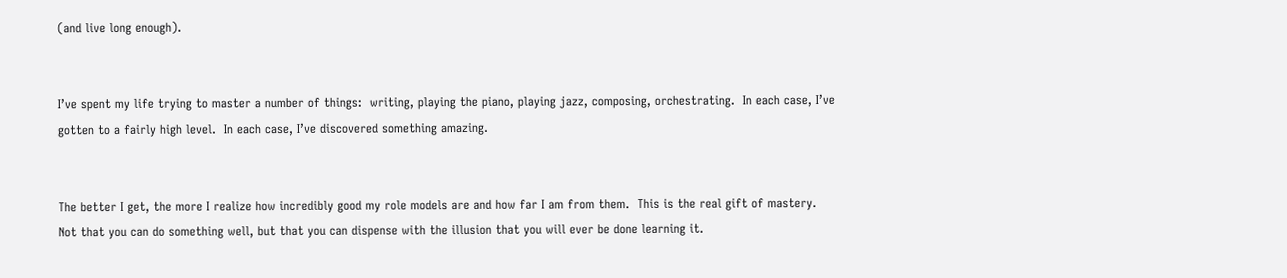(and live long enough).


I’ve spent my life trying to master a number of things:  writing, playing the piano, playing jazz, composing, orchestrating.  In each case, I’ve gotten to a fairly high level.  In each case, I’ve discovered something amazing.


The better I get, the more I realize how incredibly good my role models are and how far I am from them.  This is the real gift of mastery.  Not that you can do something well, but that you can dispense with the illusion that you will ever be done learning it.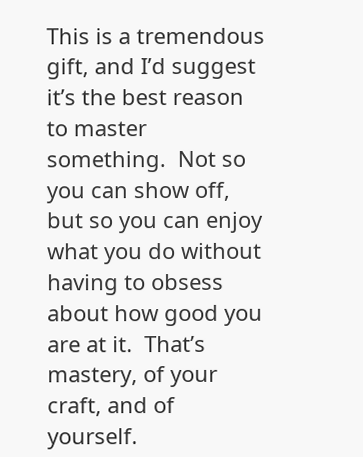This is a tremendous gift, and I’d suggest it’s the best reason to master something.  Not so you can show off, but so you can enjoy what you do without having to obsess about how good you are at it.  That’s mastery, of your craft, and of yourself.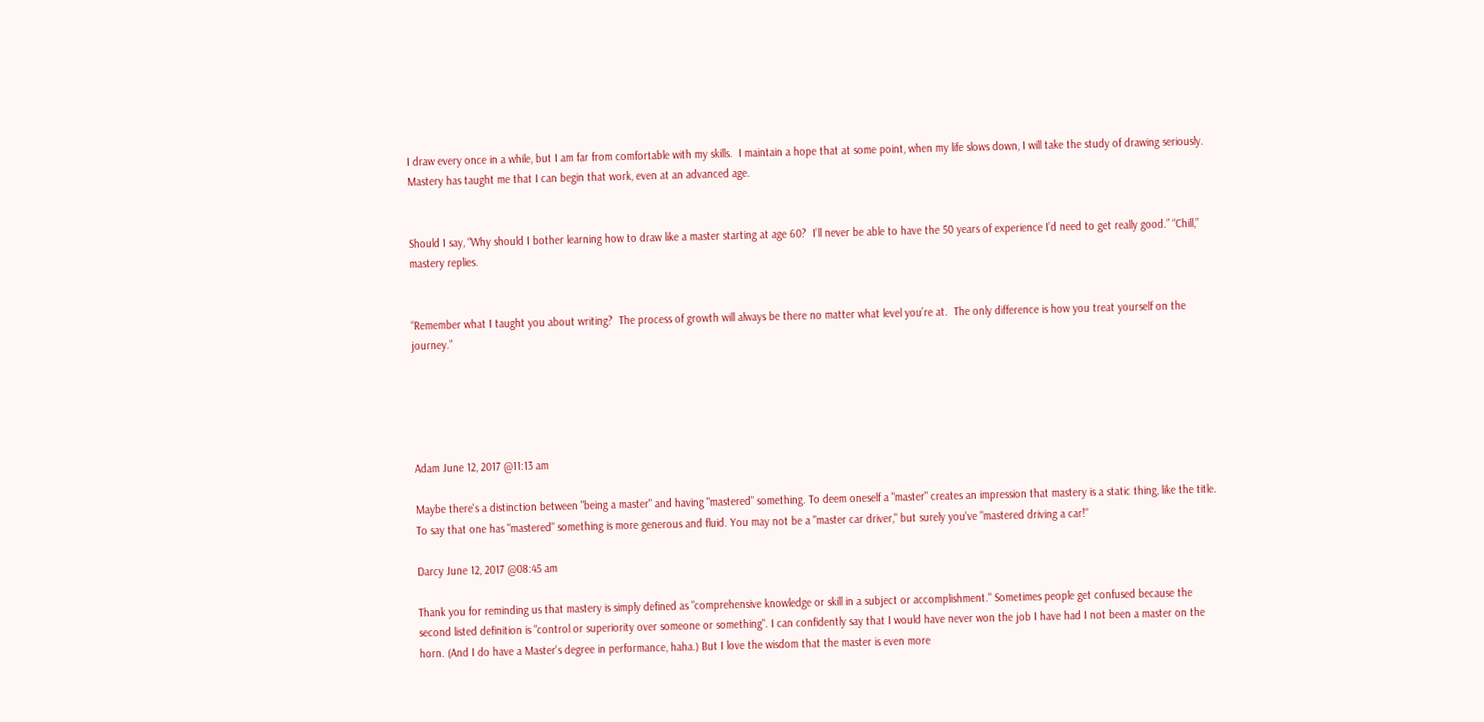I draw every once in a while, but I am far from comfortable with my skills.  I maintain a hope that at some point, when my life slows down, I will take the study of drawing seriously.  Mastery has taught me that I can begin that work, even at an advanced age.


Should I say, “Why should I bother learning how to draw like a master starting at age 60?  I’ll never be able to have the 50 years of experience I’d need to get really good.” “Chill,” mastery replies.


“Remember what I taught you about writing?  The process of growth will always be there no matter what level you’re at.  The only difference is how you treat yourself on the journey.”





Adam June 12, 2017 @11:13 am

Maybe there's a distinction between "being a master" and having "mastered" something. To deem oneself a "master" creates an impression that mastery is a static thing, like the title. To say that one has "mastered" something is more generous and fluid. You may not be a "master car driver," but surely you've "mastered driving a car!"

Darcy June 12, 2017 @08:45 am

Thank you for reminding us that mastery is simply defined as "comprehensive knowledge or skill in a subject or accomplishment." Sometimes people get confused because the second listed definition is "control or superiority over someone or something". I can confidently say that I would have never won the job I have had I not been a master on the horn. (And I do have a Master's degree in performance, haha.) But I love the wisdom that the master is even more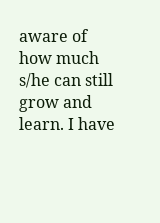aware of how much s/he can still grow and learn. I have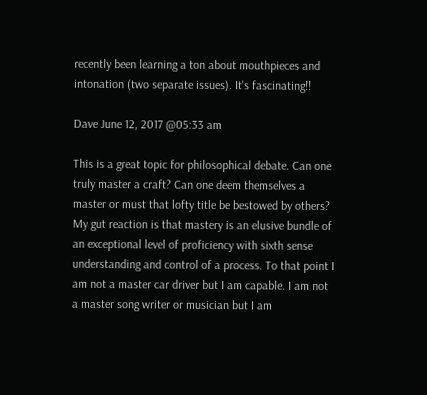recently been learning a ton about mouthpieces and intonation (two separate issues). It's fascinating!!

Dave June 12, 2017 @05:33 am

This is a great topic for philosophical debate. Can one truly master a craft? Can one deem themselves a master or must that lofty title be bestowed by others? My gut reaction is that mastery is an elusive bundle of an exceptional level of proficiency with sixth sense understanding and control of a process. To that point I am not a master car driver but I am capable. I am not a master song writer or musician but I am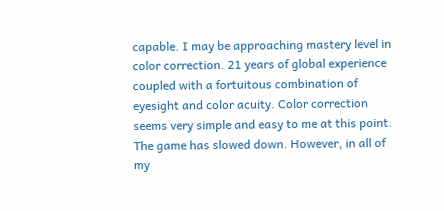capable. I may be approaching mastery level in color correction. 21 years of global experience coupled with a fortuitous combination of eyesight and color acuity. Color correction seems very simple and easy to me at this point. The game has slowed down. However, in all of my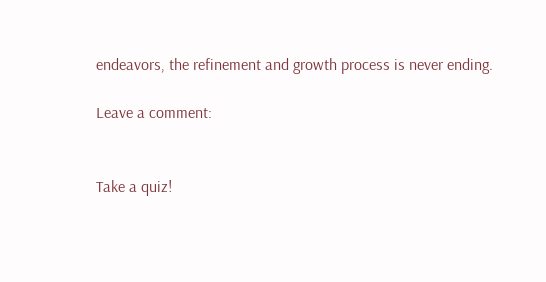endeavors, the refinement and growth process is never ending.

Leave a comment:


Take a quiz!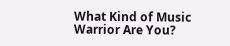What Kind of Music Warrior Are You?